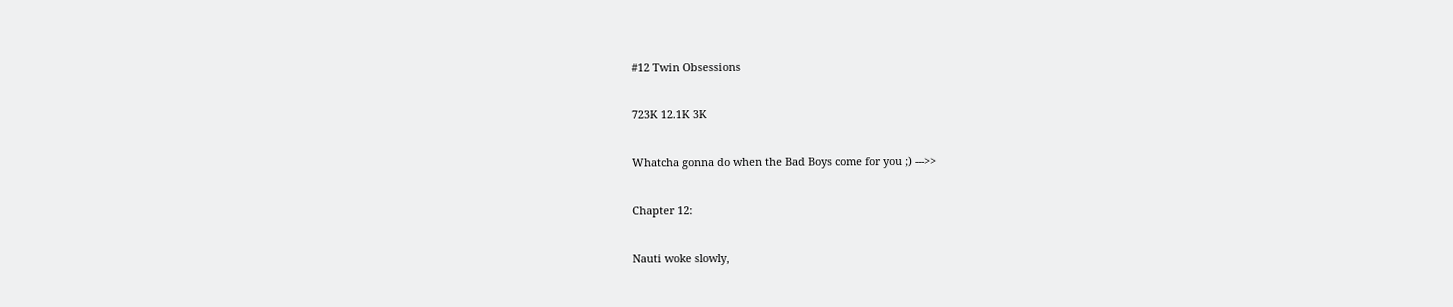#12 Twin Obsessions

723K 12.1K 3K

Whatcha gonna do when the Bad Boys come for you ;) --->>

Chapter 12:

Nauti woke slowly,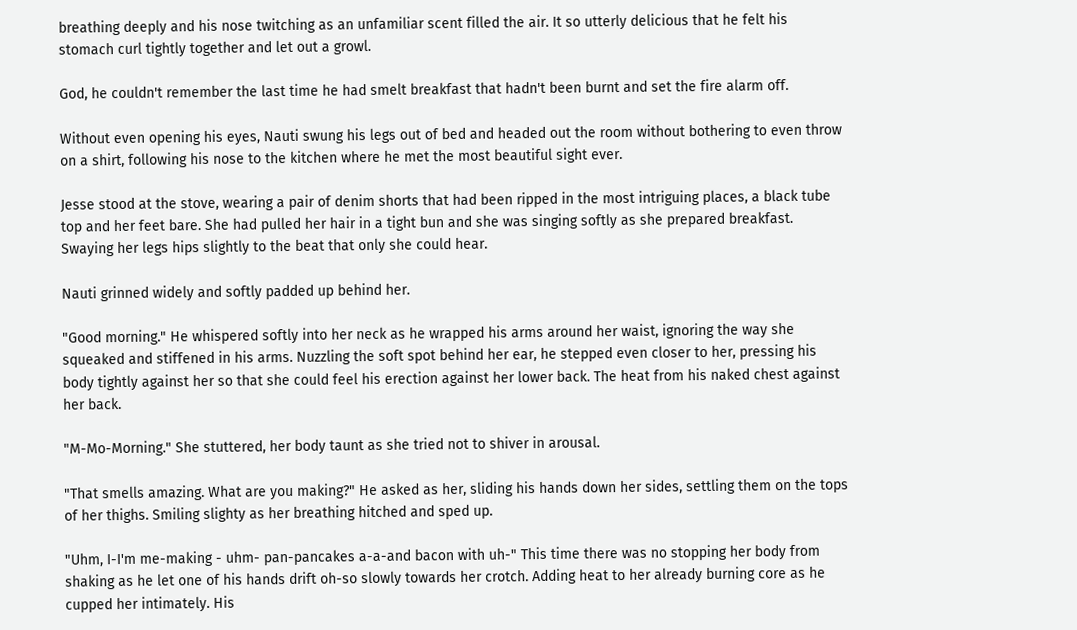breathing deeply and his nose twitching as an unfamiliar scent filled the air. It so utterly delicious that he felt his stomach curl tightly together and let out a growl.

God, he couldn't remember the last time he had smelt breakfast that hadn't been burnt and set the fire alarm off.

Without even opening his eyes, Nauti swung his legs out of bed and headed out the room without bothering to even throw on a shirt, following his nose to the kitchen where he met the most beautiful sight ever.

Jesse stood at the stove, wearing a pair of denim shorts that had been ripped in the most intriguing places, a black tube top and her feet bare. She had pulled her hair in a tight bun and she was singing softly as she prepared breakfast. Swaying her legs hips slightly to the beat that only she could hear.

Nauti grinned widely and softly padded up behind her.

"Good morning." He whispered softly into her neck as he wrapped his arms around her waist, ignoring the way she squeaked and stiffened in his arms. Nuzzling the soft spot behind her ear, he stepped even closer to her, pressing his body tightly against her so that she could feel his erection against her lower back. The heat from his naked chest against her back.

"M-Mo-Morning." She stuttered, her body taunt as she tried not to shiver in arousal.

"That smells amazing. What are you making?" He asked as her, sliding his hands down her sides, settling them on the tops of her thighs. Smiling slighty as her breathing hitched and sped up.

"Uhm, I-I'm me-making - uhm- pan-pancakes a-a-and bacon with uh-" This time there was no stopping her body from shaking as he let one of his hands drift oh-so slowly towards her crotch. Adding heat to her already burning core as he cupped her intimately. His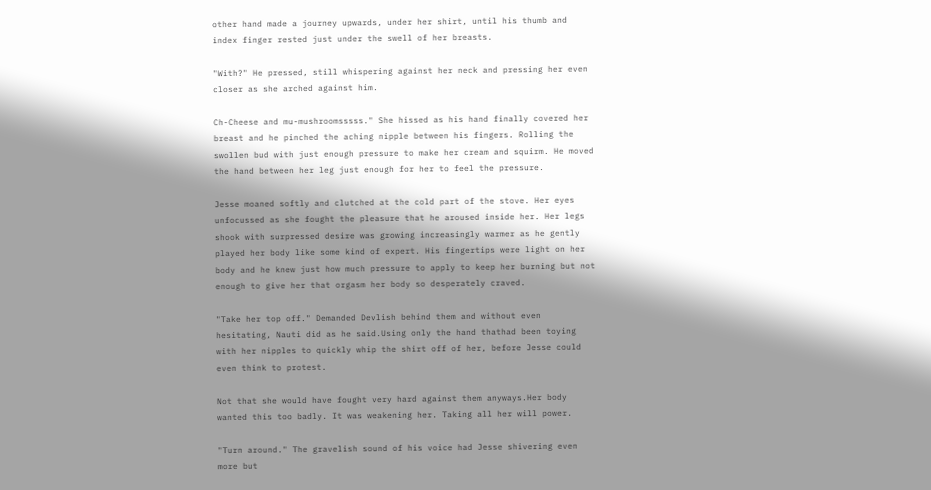other hand made a journey upwards, under her shirt, until his thumb and index finger rested just under the swell of her breasts.

"With?" He pressed, still whispering against her neck and pressing her even closer as she arched against him.

Ch-Cheese and mu-mushroomsssss." She hissed as his hand finally covered her breast and he pinched the aching nipple between his fingers. Rolling the swollen bud with just enough pressure to make her cream and squirm. He moved the hand between her leg just enough for her to feel the pressure.

Jesse moaned softly and clutched at the cold part of the stove. Her eyes unfocussed as she fought the pleasure that he aroused inside her. Her legs shook with surpressed desire was growing increasingly warmer as he gently played her body like some kind of expert. His fingertips were light on her body and he knew just how much pressure to apply to keep her burning but not enough to give her that orgasm her body so desperately craved.

"Take her top off." Demanded Devlish behind them and without even hesitating, Nauti did as he said.Using only the hand thathad been toying with her nipples to quickly whip the shirt off of her, before Jesse could even think to protest.

Not that she would have fought very hard against them anyways.Her body wanted this too badly. It was weakening her. Taking all her will power.

"Turn around." The gravelish sound of his voice had Jesse shivering even more but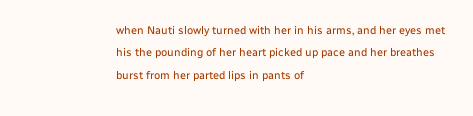when Nauti slowly turned with her in his arms, and her eyes met his the pounding of her heart picked up pace and her breathes burst from her parted lips in pants of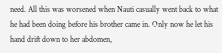need. All this was worsened when Nauti casually went back to what he had been doing before his brother came in. Only now he let his hand drift down to her abdomen,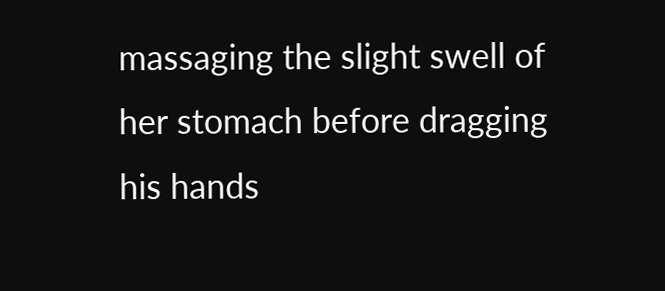massaging the slight swell of her stomach before dragging his hands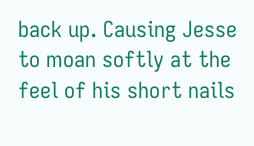back up. Causing Jesse to moan softly at the feel of his short nails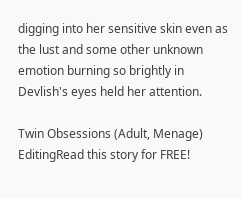digging into her sensitive skin even as the lust and some other unknown emotion burning so brightly in Devlish's eyes held her attention.

Twin Obsessions (Adult, Menage) EditingRead this story for FREE!